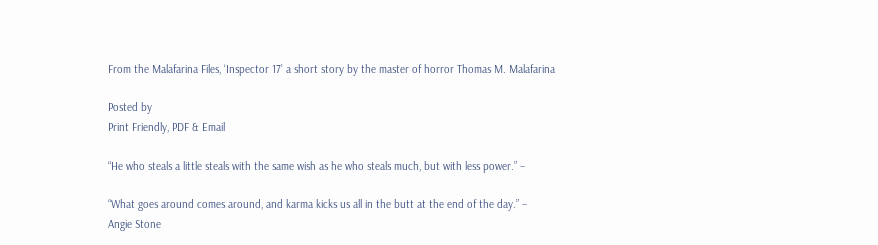From the Malafarina Files, ‘Inspector 17’ a short story by the master of horror Thomas M. Malafarina

Posted by
Print Friendly, PDF & Email

“He who steals a little steals with the same wish as he who steals much, but with less power.” –

“What goes around comes around, and karma kicks us all in the butt at the end of the day.” –
Angie Stone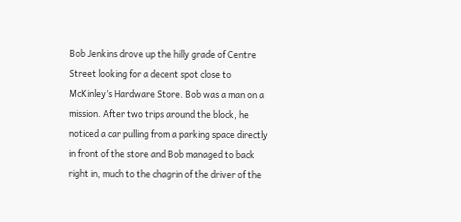Bob Jenkins drove up the hilly grade of Centre Street looking for a decent spot close to
McKinley’s Hardware Store. Bob was a man on a mission. After two trips around the block, he
noticed a car pulling from a parking space directly in front of the store and Bob managed to back
right in, much to the chagrin of the driver of the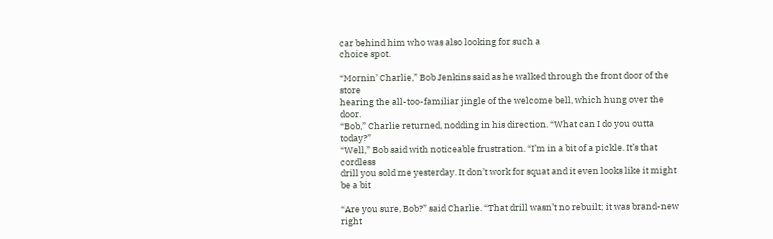car behind him who was also looking for such a
choice spot.

“Mornin’ Charlie,” Bob Jenkins said as he walked through the front door of the store
hearing the all-too-familiar jingle of the welcome bell, which hung over the door.
“Bob,” Charlie returned, nodding in his direction. “What can I do you outta today?”
“Well,” Bob said with noticeable frustration. “I’m in a bit of a pickle. It’s that cordless
drill you sold me yesterday. It don’t work for squat and it even looks like it might be a bit

“Are you sure, Bob?” said Charlie. “That drill wasn’t no rebuilt; it was brand-new right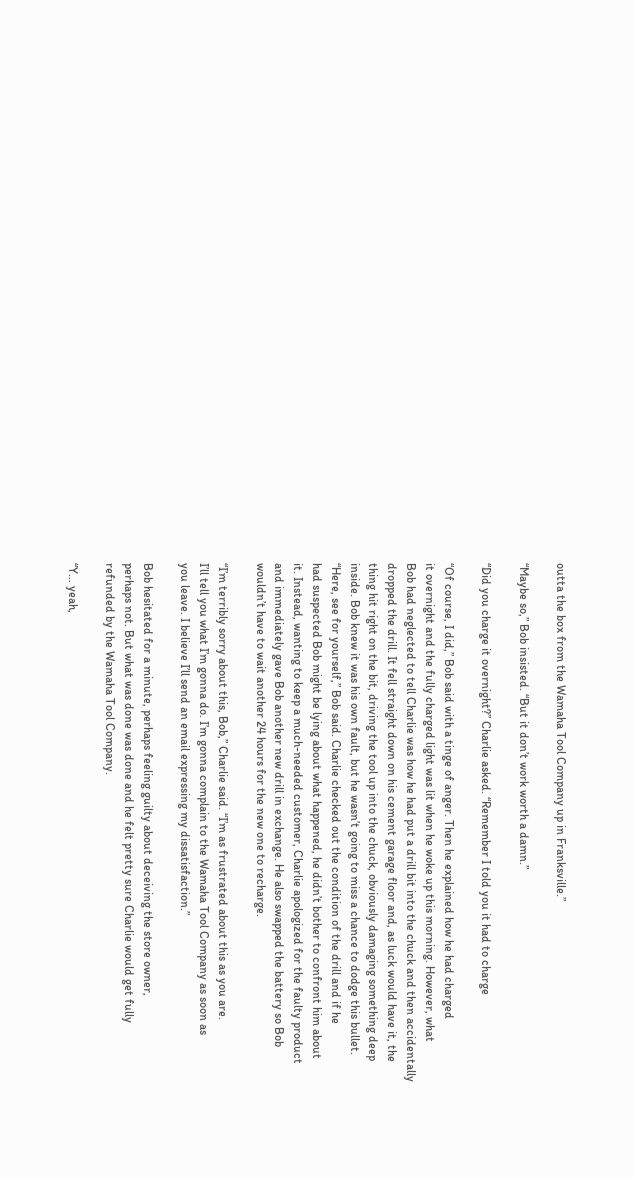outta the box from the Wamaha Tool Company up in Franksville.”

“Maybe so,” Bob insisted. “But it don’t work worth a damn.”

“Did you charge it overnight?” Charlie asked. “Remember I told you it had to charge

“Of course, I did,” Bob said with a tinge of anger. Then he explained how he had charged
it overnight and the fully charged light was lit when he woke up this morning. However, what
Bob had neglected to tell Charlie was how he had put a drill bit into the chuck and then accidentally
dropped the drill. It fell straight down on his cement garage floor and, as luck would have it, the
thing hit right on the bit, driving the tool up into the chuck, obviously damaging something deep
inside. Bob knew it was his own fault, but he wasn’t going to miss a chance to dodge this bullet.
“Here, see for yourself,” Bob said. Charlie checked out the condition of the drill and if he
had suspected Bob might be lying about what happened, he didn’t bother to confront him about
it. Instead, wanting to keep a much-needed customer, Charlie apologized for the faulty product
and immediately gave Bob another new drill in exchange. He also swapped the battery so Bob
wouldn’t have to wait another 24 hours for the new one to recharge.

“I’m terribly sorry about this, Bob,” Charlie said. “I’m as frustrated about this as you are.
I’ll tell you what I’m gonna do. I’m gonna complain to the Wamaha Tool Company as soon as
you leave. I believe I’ll send an email expressing my dissatisfaction.”

Bob hesitated for a minute, perhaps feeling guilty about deceiving the store owner,
perhaps not. But what was done was done and he felt pretty sure Charlie would get fully
refunded by the Wamaha Tool Company.

“Y… yeah,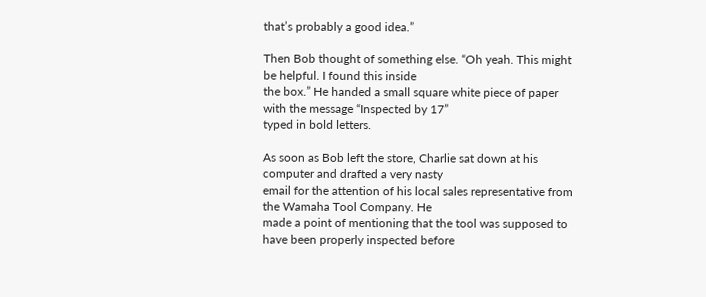that’s probably a good idea.”

Then Bob thought of something else. “Oh yeah. This might be helpful. I found this inside
the box.” He handed a small square white piece of paper with the message “Inspected by 17”
typed in bold letters.

As soon as Bob left the store, Charlie sat down at his computer and drafted a very nasty
email for the attention of his local sales representative from the Wamaha Tool Company. He
made a point of mentioning that the tool was supposed to have been properly inspected before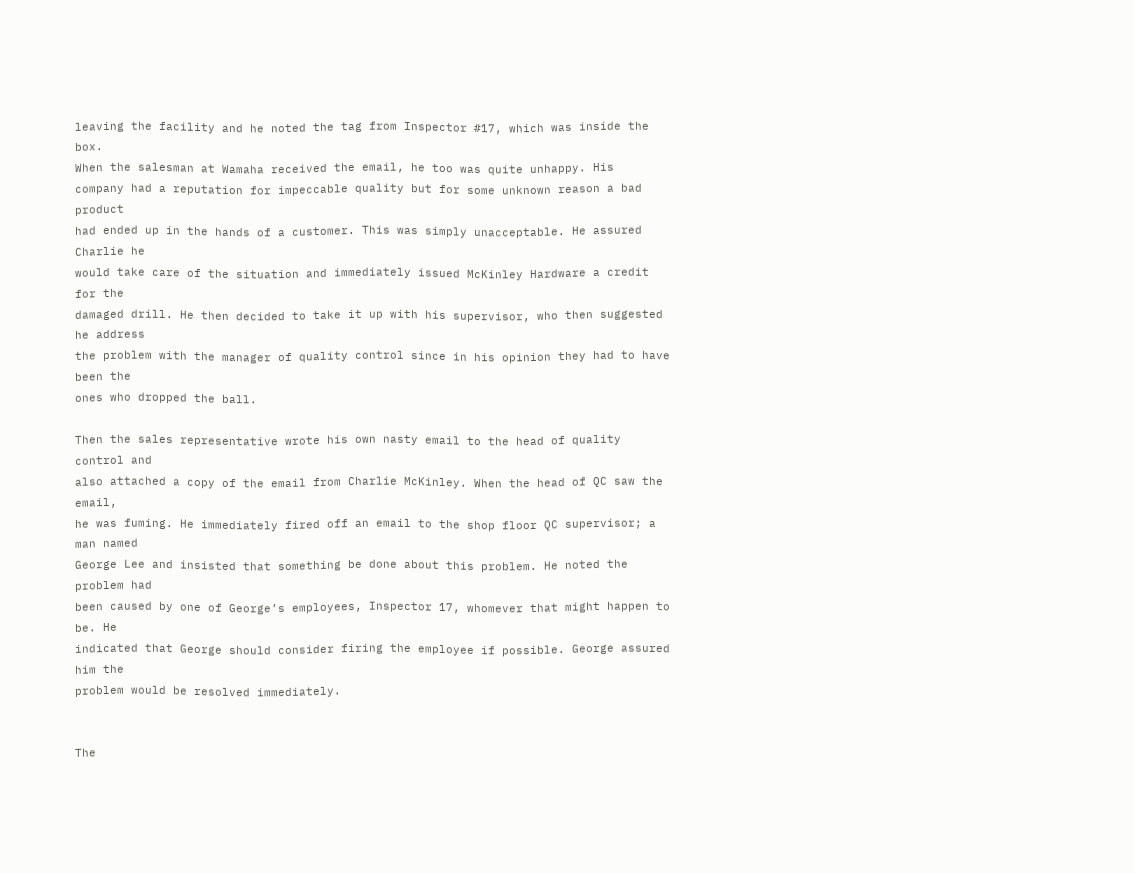leaving the facility and he noted the tag from Inspector #17, which was inside the box.
When the salesman at Wamaha received the email, he too was quite unhappy. His
company had a reputation for impeccable quality but for some unknown reason a bad product
had ended up in the hands of a customer. This was simply unacceptable. He assured Charlie he
would take care of the situation and immediately issued McKinley Hardware a credit for the
damaged drill. He then decided to take it up with his supervisor, who then suggested he address
the problem with the manager of quality control since in his opinion they had to have been the
ones who dropped the ball.

Then the sales representative wrote his own nasty email to the head of quality control and
also attached a copy of the email from Charlie McKinley. When the head of QC saw the email,
he was fuming. He immediately fired off an email to the shop floor QC supervisor; a man named
George Lee and insisted that something be done about this problem. He noted the problem had
been caused by one of George’s employees, Inspector 17, whomever that might happen to be. He
indicated that George should consider firing the employee if possible. George assured him the
problem would be resolved immediately.


The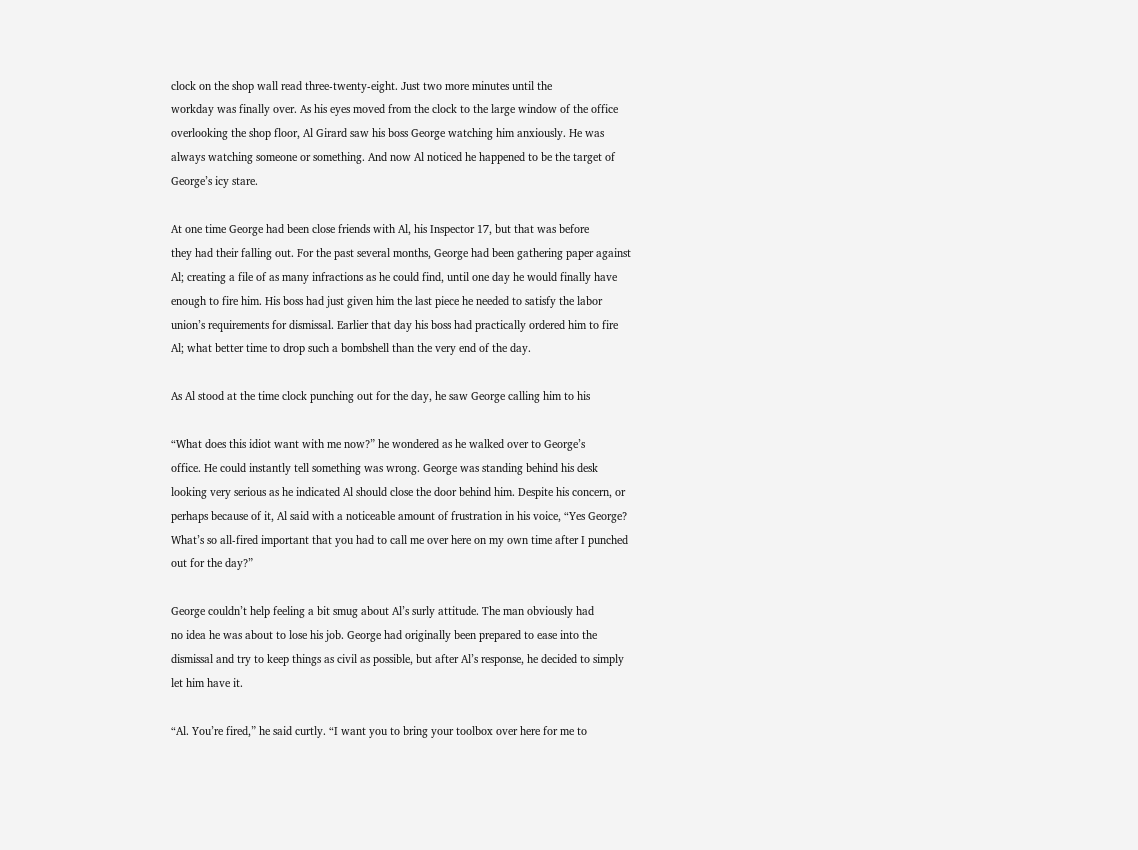clock on the shop wall read three-twenty-eight. Just two more minutes until the
workday was finally over. As his eyes moved from the clock to the large window of the office
overlooking the shop floor, Al Girard saw his boss George watching him anxiously. He was
always watching someone or something. And now Al noticed he happened to be the target of
George’s icy stare.

At one time George had been close friends with Al, his Inspector 17, but that was before
they had their falling out. For the past several months, George had been gathering paper against
Al; creating a file of as many infractions as he could find, until one day he would finally have
enough to fire him. His boss had just given him the last piece he needed to satisfy the labor
union’s requirements for dismissal. Earlier that day his boss had practically ordered him to fire
Al; what better time to drop such a bombshell than the very end of the day.

As Al stood at the time clock punching out for the day, he saw George calling him to his

“What does this idiot want with me now?” he wondered as he walked over to George’s
office. He could instantly tell something was wrong. George was standing behind his desk
looking very serious as he indicated Al should close the door behind him. Despite his concern, or
perhaps because of it, Al said with a noticeable amount of frustration in his voice, “Yes George?
What’s so all-fired important that you had to call me over here on my own time after I punched
out for the day?”

George couldn’t help feeling a bit smug about Al’s surly attitude. The man obviously had
no idea he was about to lose his job. George had originally been prepared to ease into the
dismissal and try to keep things as civil as possible, but after Al’s response, he decided to simply
let him have it.

“Al. You’re fired,” he said curtly. “I want you to bring your toolbox over here for me to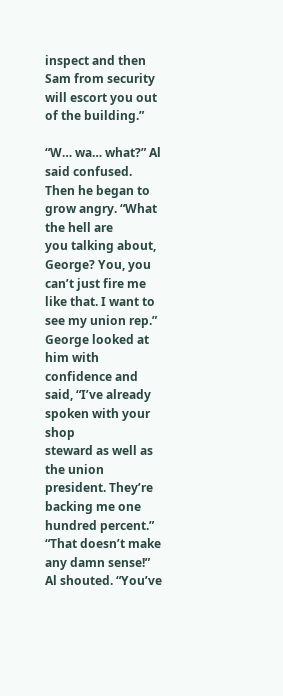inspect and then Sam from security will escort you out of the building.”

“W… wa… what?” Al said confused. Then he began to grow angry. “What the hell are
you talking about, George? You, you can’t just fire me like that. I want to see my union rep.”
George looked at him with confidence and said, “I’ve already spoken with your shop
steward as well as the union president. They’re backing me one hundred percent.”
“That doesn’t make any damn sense!” Al shouted. “You’ve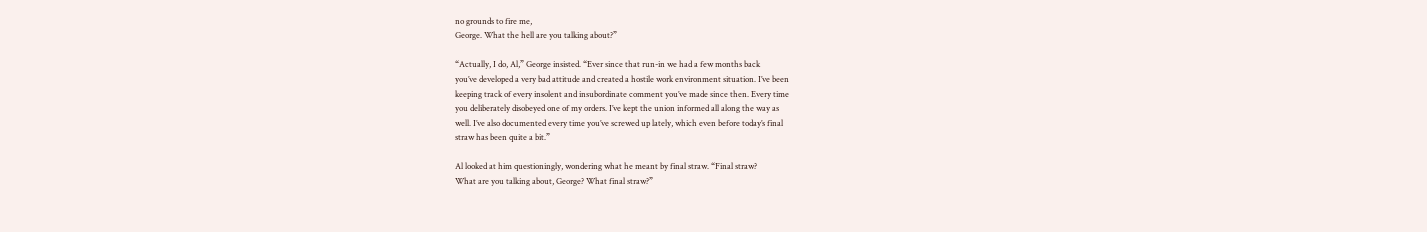no grounds to fire me,
George. What the hell are you talking about?”

“Actually, I do, Al,” George insisted. “Ever since that run-in we had a few months back
you’ve developed a very bad attitude and created a hostile work environment situation. I’ve been
keeping track of every insolent and insubordinate comment you’ve made since then. Every time
you deliberately disobeyed one of my orders. I’ve kept the union informed all along the way as
well. I’ve also documented every time you’ve screwed up lately, which even before today’s final
straw has been quite a bit.”

Al looked at him questioningly, wondering what he meant by final straw. “Final straw?
What are you talking about, George? What final straw?”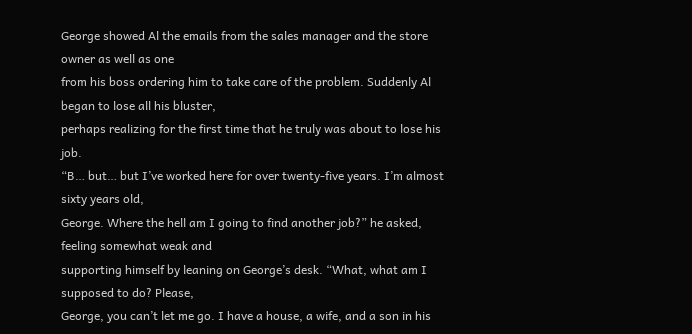George showed Al the emails from the sales manager and the store owner as well as one
from his boss ordering him to take care of the problem. Suddenly Al began to lose all his bluster,
perhaps realizing for the first time that he truly was about to lose his job.
“B… but… but I’ve worked here for over twenty-five years. I’m almost sixty years old,
George. Where the hell am I going to find another job?” he asked, feeling somewhat weak and
supporting himself by leaning on George’s desk. “What, what am I supposed to do? Please,
George, you can’t let me go. I have a house, a wife, and a son in his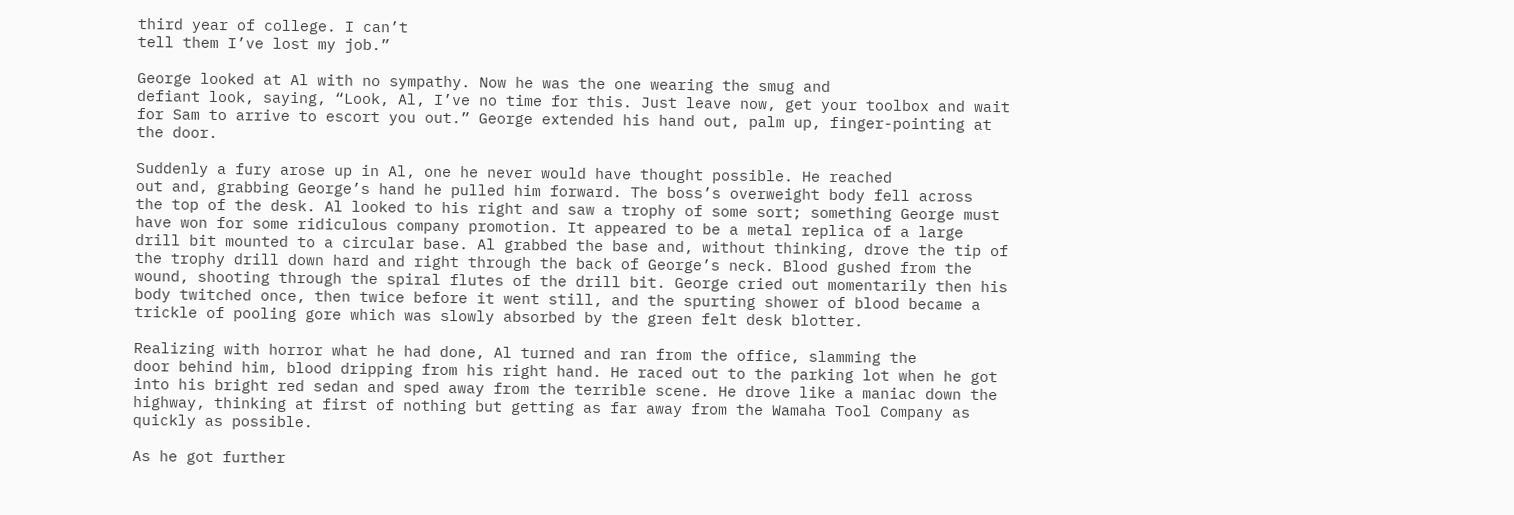third year of college. I can’t
tell them I’ve lost my job.”

George looked at Al with no sympathy. Now he was the one wearing the smug and
defiant look, saying, “Look, Al, I’ve no time for this. Just leave now, get your toolbox and wait
for Sam to arrive to escort you out.” George extended his hand out, palm up, finger-pointing at
the door.

Suddenly a fury arose up in Al, one he never would have thought possible. He reached
out and, grabbing George’s hand he pulled him forward. The boss’s overweight body fell across
the top of the desk. Al looked to his right and saw a trophy of some sort; something George must
have won for some ridiculous company promotion. It appeared to be a metal replica of a large
drill bit mounted to a circular base. Al grabbed the base and, without thinking, drove the tip of
the trophy drill down hard and right through the back of George’s neck. Blood gushed from the
wound, shooting through the spiral flutes of the drill bit. George cried out momentarily then his
body twitched once, then twice before it went still, and the spurting shower of blood became a
trickle of pooling gore which was slowly absorbed by the green felt desk blotter.

Realizing with horror what he had done, Al turned and ran from the office, slamming the
door behind him, blood dripping from his right hand. He raced out to the parking lot when he got
into his bright red sedan and sped away from the terrible scene. He drove like a maniac down the
highway, thinking at first of nothing but getting as far away from the Wamaha Tool Company as
quickly as possible.

As he got further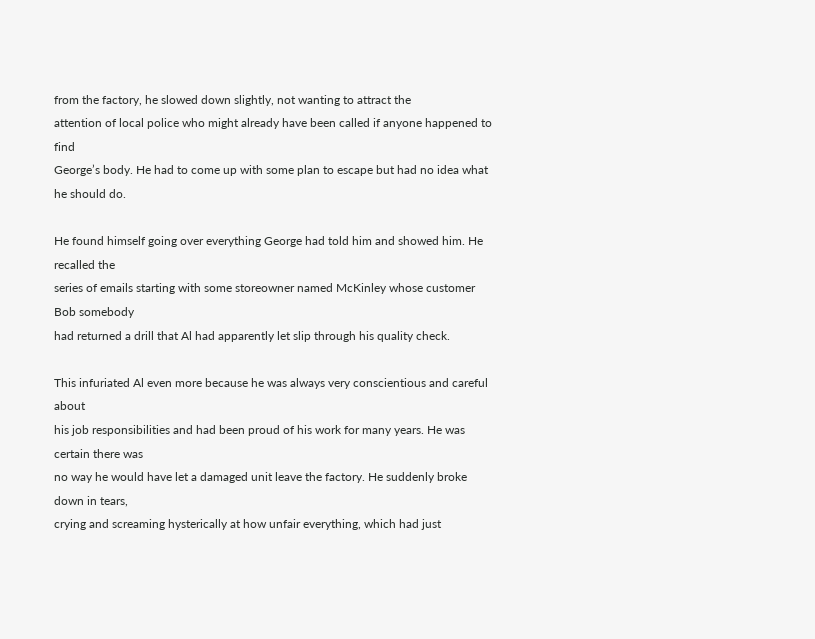from the factory, he slowed down slightly, not wanting to attract the
attention of local police who might already have been called if anyone happened to find
George’s body. He had to come up with some plan to escape but had no idea what he should do.

He found himself going over everything George had told him and showed him. He recalled the
series of emails starting with some storeowner named McKinley whose customer Bob somebody
had returned a drill that Al had apparently let slip through his quality check.

This infuriated Al even more because he was always very conscientious and careful about
his job responsibilities and had been proud of his work for many years. He was certain there was
no way he would have let a damaged unit leave the factory. He suddenly broke down in tears,
crying and screaming hysterically at how unfair everything, which had just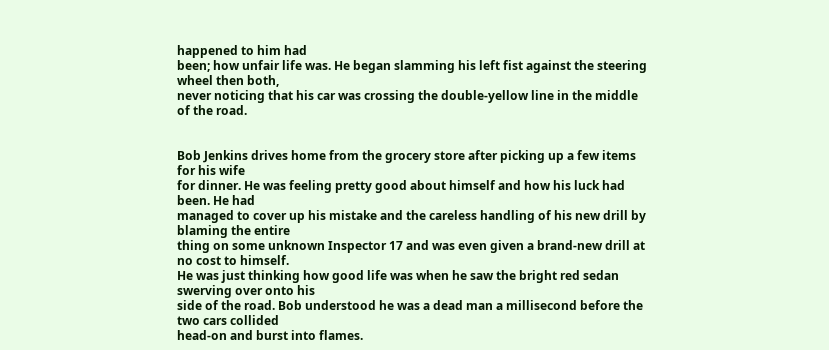happened to him had
been; how unfair life was. He began slamming his left fist against the steering wheel then both,
never noticing that his car was crossing the double-yellow line in the middle of the road.


Bob Jenkins drives home from the grocery store after picking up a few items for his wife
for dinner. He was feeling pretty good about himself and how his luck had been. He had
managed to cover up his mistake and the careless handling of his new drill by blaming the entire
thing on some unknown Inspector 17 and was even given a brand-new drill at no cost to himself.
He was just thinking how good life was when he saw the bright red sedan swerving over onto his
side of the road. Bob understood he was a dead man a millisecond before the two cars collided
head-on and burst into flames.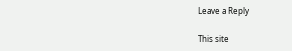Leave a Reply

This site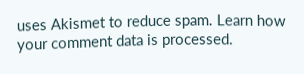uses Akismet to reduce spam. Learn how your comment data is processed.